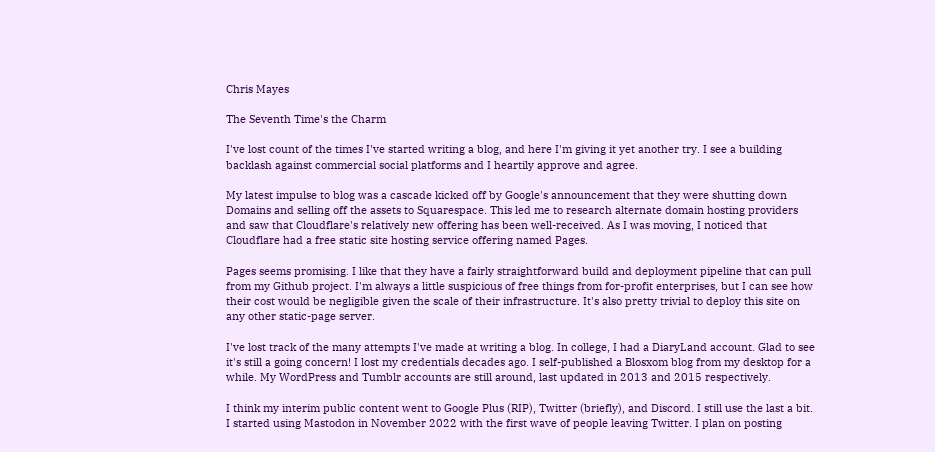Chris Mayes

The Seventh Time's the Charm

I've lost count of the times I've started writing a blog, and here I'm giving it yet another try. I see a building backlash against commercial social platforms and I heartily approve and agree.

My latest impulse to blog was a cascade kicked off by Google's announcement that they were shutting down Domains and selling off the assets to Squarespace. This led me to research alternate domain hosting providers and saw that Cloudflare's relatively new offering has been well-received. As I was moving, I noticed that Cloudflare had a free static site hosting service offering named Pages.

Pages seems promising. I like that they have a fairly straightforward build and deployment pipeline that can pull from my Github project. I'm always a little suspicious of free things from for-profit enterprises, but I can see how their cost would be negligible given the scale of their infrastructure. It's also pretty trivial to deploy this site on any other static-page server.

I've lost track of the many attempts I've made at writing a blog. In college, I had a DiaryLand account. Glad to see it's still a going concern! I lost my credentials decades ago. I self-published a Blosxom blog from my desktop for a while. My WordPress and Tumblr accounts are still around, last updated in 2013 and 2015 respectively.

I think my interim public content went to Google Plus (RIP), Twitter (briefly), and Discord. I still use the last a bit. I started using Mastodon in November 2022 with the first wave of people leaving Twitter. I plan on posting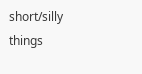short/silly things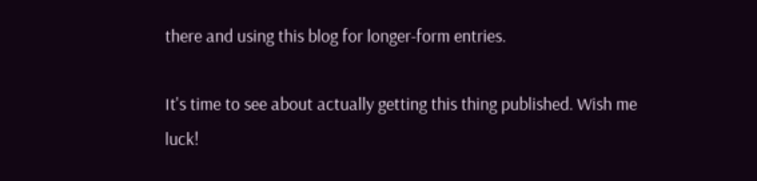there and using this blog for longer-form entries.

It's time to see about actually getting this thing published. Wish me luck!